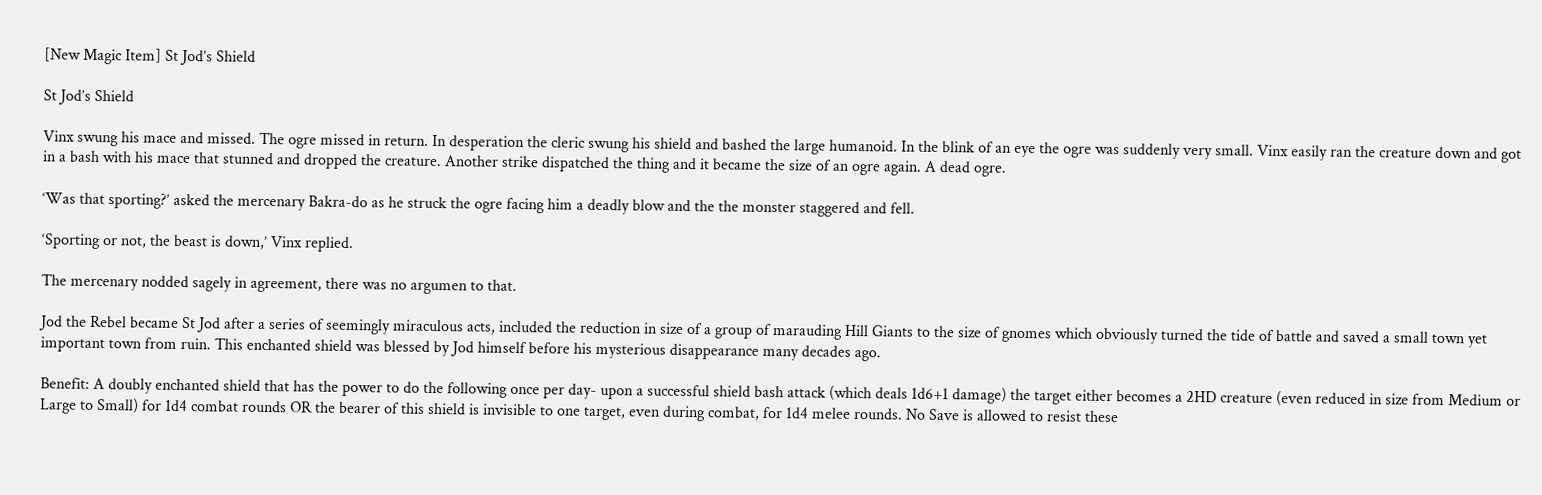[New Magic Item] St Jod’s Shield

St Jod’s Shield

Vinx swung his mace and missed. The ogre missed in return. In desperation the cleric swung his shield and bashed the large humanoid. In the blink of an eye the ogre was suddenly very small. Vinx easily ran the creature down and got in a bash with his mace that stunned and dropped the creature. Another strike dispatched the thing and it became the size of an ogre again. A dead ogre.

‘Was that sporting?’ asked the mercenary Bakra-do as he struck the ogre facing him a deadly blow and the the monster staggered and fell.

‘Sporting or not, the beast is down,’ Vinx replied.

The mercenary nodded sagely in agreement, there was no argumen to that.

Jod the Rebel became St Jod after a series of seemingly miraculous acts, included the reduction in size of a group of marauding Hill Giants to the size of gnomes which obviously turned the tide of battle and saved a small town yet important town from ruin. This enchanted shield was blessed by Jod himself before his mysterious disappearance many decades ago.

Benefit: A doubly enchanted shield that has the power to do the following once per day- upon a successful shield bash attack (which deals 1d6+1 damage) the target either becomes a 2HD creature (even reduced in size from Medium or Large to Small) for 1d4 combat rounds OR the bearer of this shield is invisible to one target, even during combat, for 1d4 melee rounds. No Save is allowed to resist these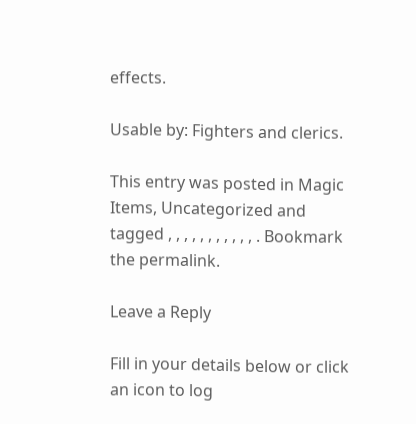effects.

Usable by: Fighters and clerics.

This entry was posted in Magic Items, Uncategorized and tagged , , , , , , , , , , , . Bookmark the permalink.

Leave a Reply

Fill in your details below or click an icon to log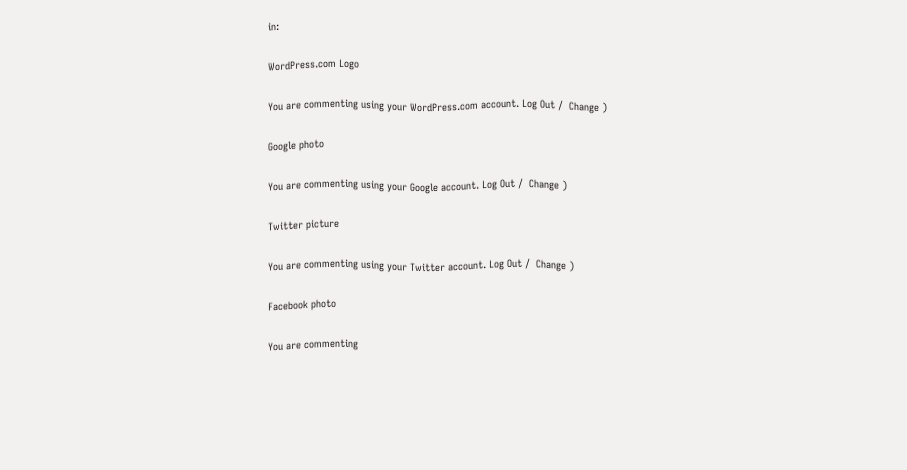in:

WordPress.com Logo

You are commenting using your WordPress.com account. Log Out /  Change )

Google photo

You are commenting using your Google account. Log Out /  Change )

Twitter picture

You are commenting using your Twitter account. Log Out /  Change )

Facebook photo

You are commenting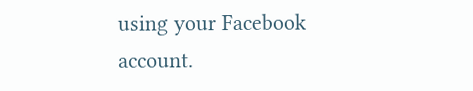using your Facebook account.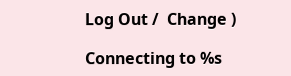Log Out /  Change )

Connecting to %s